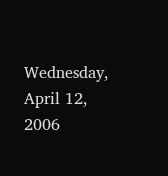Wednesday, April 12, 2006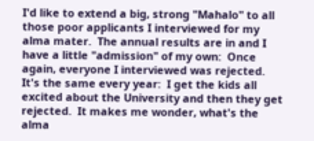I'd like to extend a big, strong "Mahalo" to all those poor applicants I interviewed for my alma mater.  The annual results are in and I have a little "admission" of my own:  Once again, everyone I interviewed was rejected.  It's the same every year:  I get the kids all excited about the University and then they get rejected.  It makes me wonder, what's the alma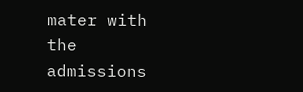mater with the admissions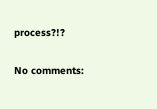process?!?

No comments: